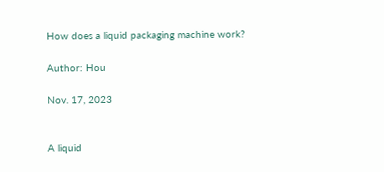How does a liquid packaging machine work?

Author: Hou

Nov. 17, 2023


A liquid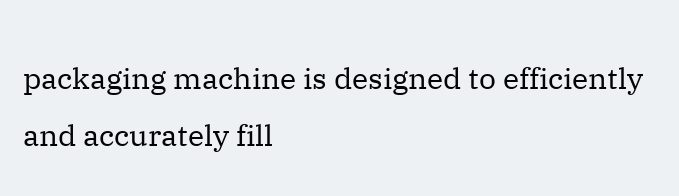packaging machine is designed to efficiently and accurately fill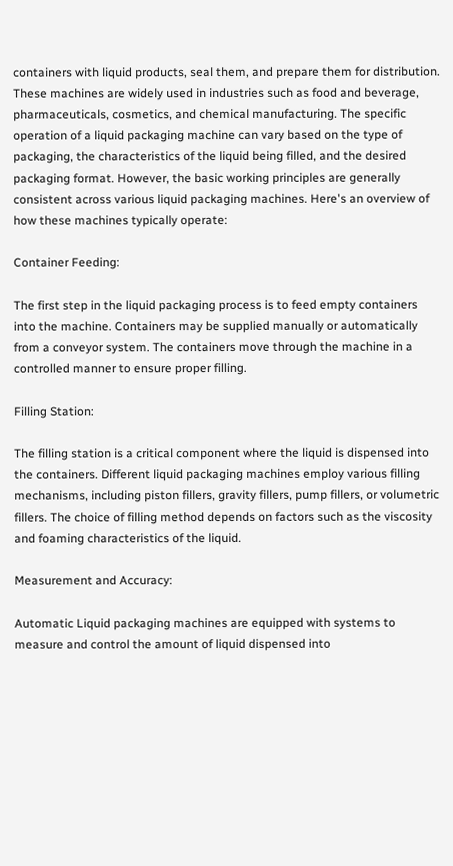containers with liquid products, seal them, and prepare them for distribution. These machines are widely used in industries such as food and beverage, pharmaceuticals, cosmetics, and chemical manufacturing. The specific operation of a liquid packaging machine can vary based on the type of packaging, the characteristics of the liquid being filled, and the desired packaging format. However, the basic working principles are generally consistent across various liquid packaging machines. Here's an overview of how these machines typically operate:

Container Feeding:

The first step in the liquid packaging process is to feed empty containers into the machine. Containers may be supplied manually or automatically from a conveyor system. The containers move through the machine in a controlled manner to ensure proper filling.

Filling Station:

The filling station is a critical component where the liquid is dispensed into the containers. Different liquid packaging machines employ various filling mechanisms, including piston fillers, gravity fillers, pump fillers, or volumetric fillers. The choice of filling method depends on factors such as the viscosity and foaming characteristics of the liquid.

Measurement and Accuracy:

Automatic Liquid packaging machines are equipped with systems to measure and control the amount of liquid dispensed into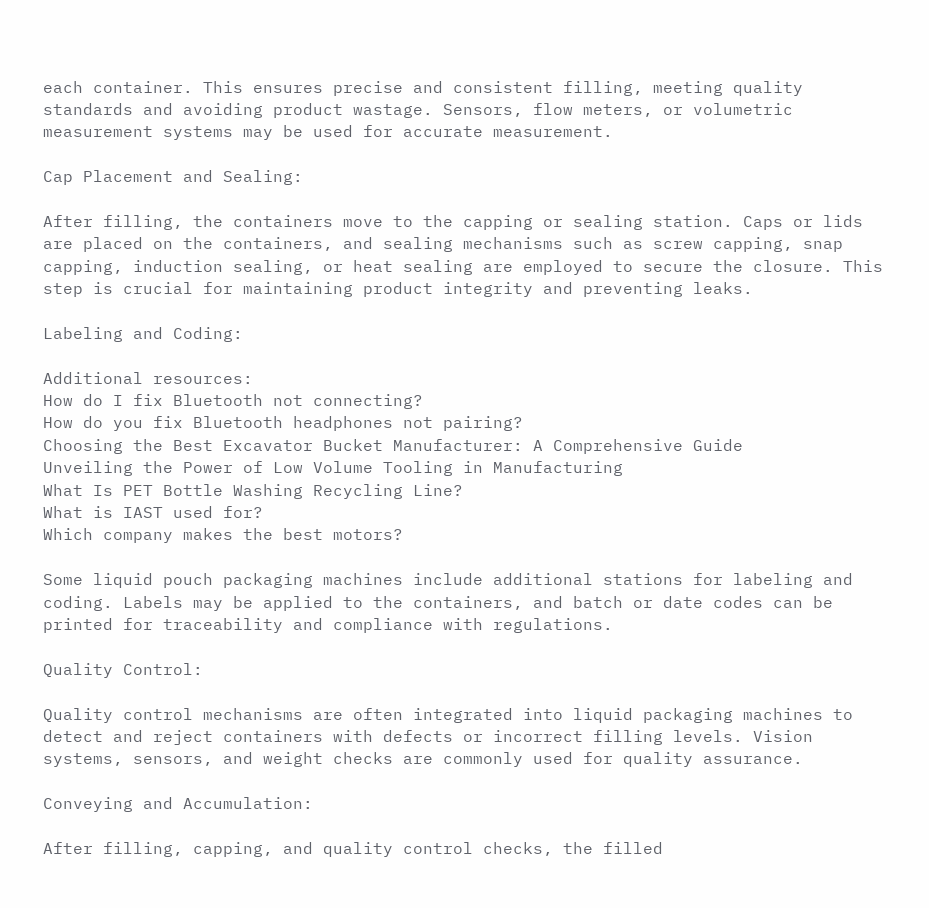each container. This ensures precise and consistent filling, meeting quality standards and avoiding product wastage. Sensors, flow meters, or volumetric measurement systems may be used for accurate measurement.

Cap Placement and Sealing:

After filling, the containers move to the capping or sealing station. Caps or lids are placed on the containers, and sealing mechanisms such as screw capping, snap capping, induction sealing, or heat sealing are employed to secure the closure. This step is crucial for maintaining product integrity and preventing leaks.

Labeling and Coding:

Additional resources:
How do I fix Bluetooth not connecting?
How do you fix Bluetooth headphones not pairing?
Choosing the Best Excavator Bucket Manufacturer: A Comprehensive Guide
Unveiling the Power of Low Volume Tooling in Manufacturing
What Is PET Bottle Washing Recycling Line?
What is IAST used for?
Which company makes the best motors?

Some liquid pouch packaging machines include additional stations for labeling and coding. Labels may be applied to the containers, and batch or date codes can be printed for traceability and compliance with regulations.

Quality Control:

Quality control mechanisms are often integrated into liquid packaging machines to detect and reject containers with defects or incorrect filling levels. Vision systems, sensors, and weight checks are commonly used for quality assurance.

Conveying and Accumulation:

After filling, capping, and quality control checks, the filled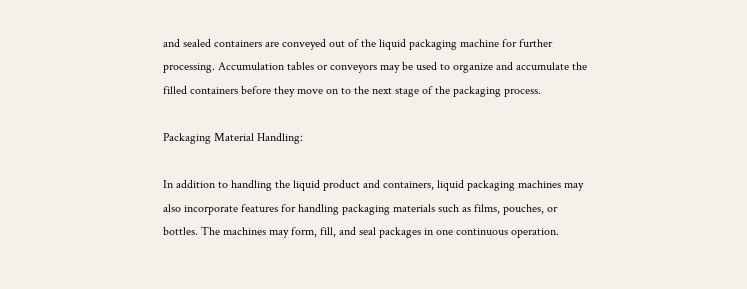and sealed containers are conveyed out of the liquid packaging machine for further processing. Accumulation tables or conveyors may be used to organize and accumulate the filled containers before they move on to the next stage of the packaging process.

Packaging Material Handling:

In addition to handling the liquid product and containers, liquid packaging machines may also incorporate features for handling packaging materials such as films, pouches, or bottles. The machines may form, fill, and seal packages in one continuous operation.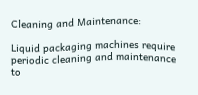Cleaning and Maintenance:

Liquid packaging machines require periodic cleaning and maintenance to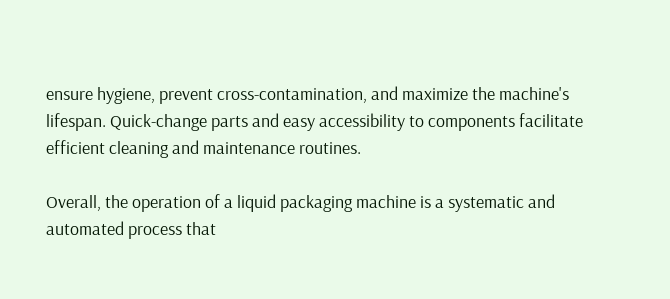ensure hygiene, prevent cross-contamination, and maximize the machine's lifespan. Quick-change parts and easy accessibility to components facilitate efficient cleaning and maintenance routines.

Overall, the operation of a liquid packaging machine is a systematic and automated process that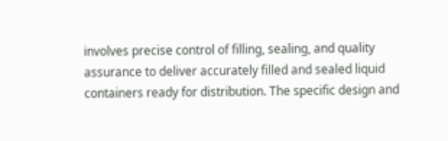involves precise control of filling, sealing, and quality assurance to deliver accurately filled and sealed liquid containers ready for distribution. The specific design and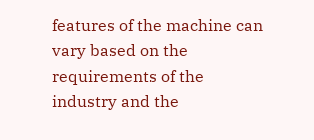features of the machine can vary based on the requirements of the industry and the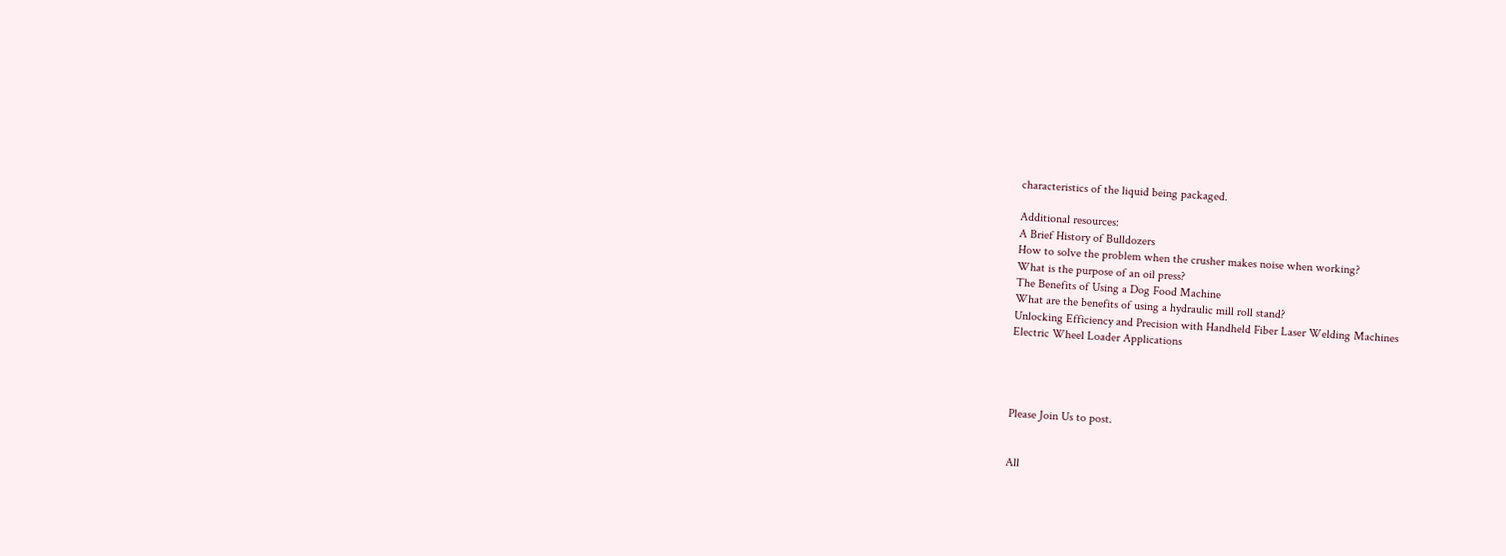characteristics of the liquid being packaged.

Additional resources:
A Brief History of Bulldozers
How to solve the problem when the crusher makes noise when working?
What is the purpose of an oil press?
The Benefits of Using a Dog Food Machine
What are the benefits of using a hydraulic mill roll stand?
Unlocking Efficiency and Precision with Handheld Fiber Laser Welding Machines
Electric Wheel Loader Applications




Please Join Us to post.


All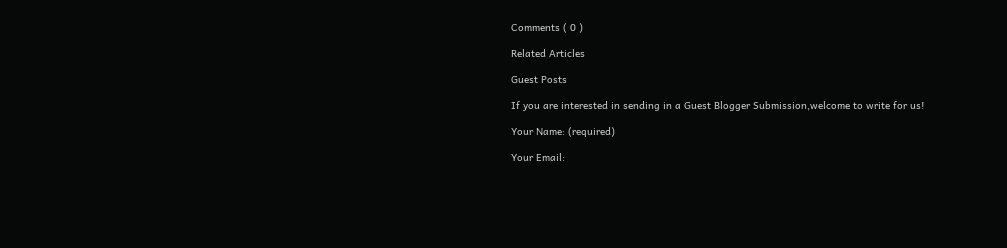Comments ( 0 )

Related Articles

Guest Posts

If you are interested in sending in a Guest Blogger Submission,welcome to write for us!

Your Name: (required)

Your Email: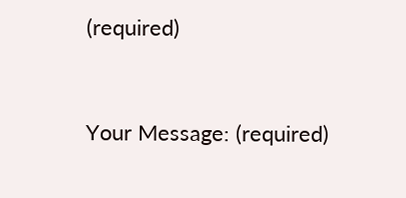(required)


Your Message: (required)